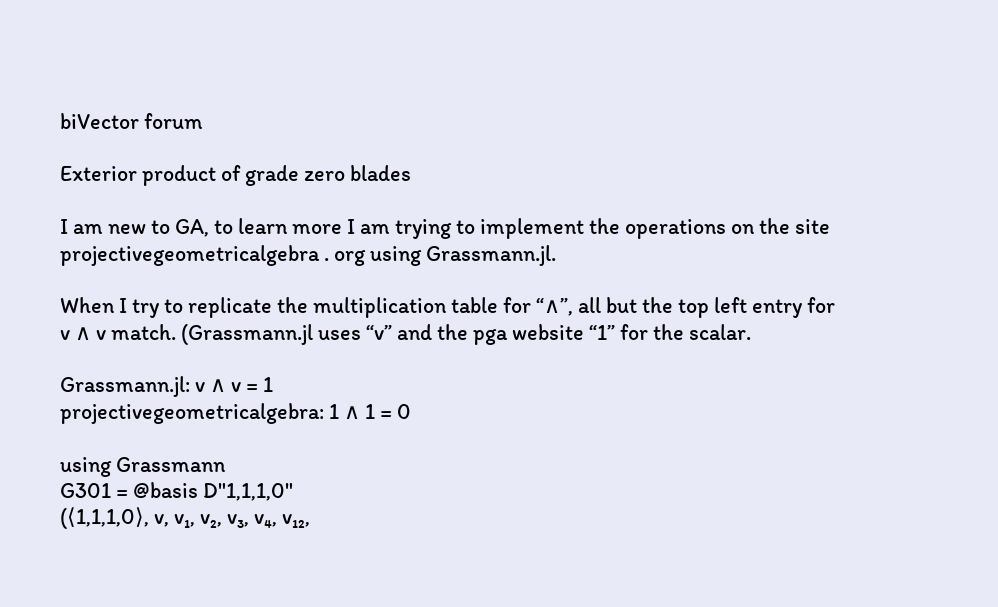biVector forum

Exterior product of grade zero blades

I am new to GA, to learn more I am trying to implement the operations on the site projectivegeometricalgebra . org using Grassmann.jl.

When I try to replicate the multiplication table for “∧”, all but the top left entry for v ∧ v match. (Grassmann.jl uses “v” and the pga website “1” for the scalar.

Grassmann.jl: v ∧ v = 1
projectivegeometricalgebra: 1 ∧ 1 = 0

using Grassmann
G301 = @basis D"1,1,1,0"
(⟨1,1,1,0⟩, v, v₁, v₂, v₃, v₄, v₁₂,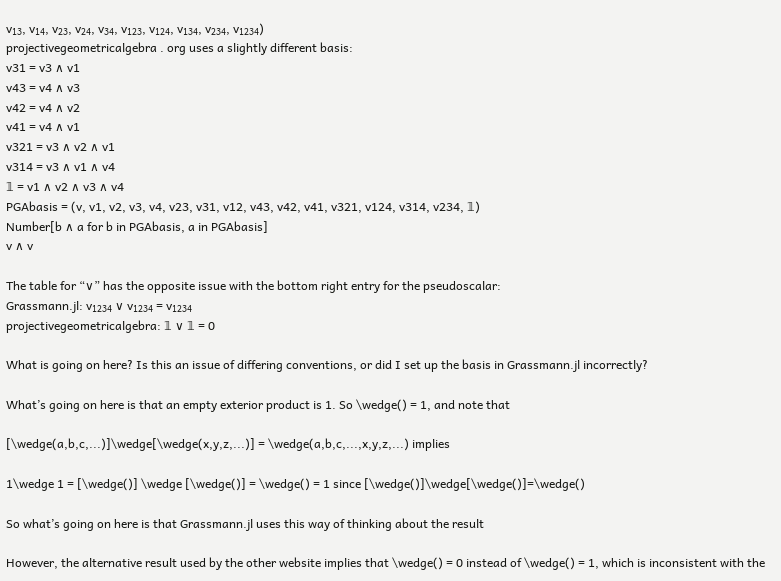v₁₃, v₁₄, v₂₃, v₂₄, v₃₄, v₁₂₃, v₁₂₄, v₁₃₄, v₂₃₄, v₁₂₃₄)
projectivegeometricalgebra . org uses a slightly different basis:
v31 = v3 ∧ v1
v43 = v4 ∧ v3
v42 = v4 ∧ v2
v41 = v4 ∧ v1
v321 = v3 ∧ v2 ∧ v1
v314 = v3 ∧ v1 ∧ v4
𝟙 = v1 ∧ v2 ∧ v3 ∧ v4
PGAbasis = (v, v1, v2, v3, v4, v23, v31, v12, v43, v42, v41, v321, v124, v314, v234, 𝟙)
Number[b ∧ a for b in PGAbasis, a in PGAbasis]
v ∧ v

The table for “∨” has the opposite issue with the bottom right entry for the pseudoscalar:
Grassmann.jl: v₁₂₃₄ ∨ v₁₂₃₄ = v₁₂₃₄
projectivegeometricalgebra: 𝟙 ∨ 𝟙 = 0

What is going on here? Is this an issue of differing conventions, or did I set up the basis in Grassmann.jl incorrectly?

What’s going on here is that an empty exterior product is 1. So \wedge() = 1, and note that

[\wedge(a,b,c,...)]\wedge[\wedge(x,y,z,...)] = \wedge(a,b,c,...,x,y,z,...) implies

1\wedge 1 = [\wedge()] \wedge [\wedge()] = \wedge() = 1 since [\wedge()]\wedge[\wedge()]=\wedge()

So what’s going on here is that Grassmann.jl uses this way of thinking about the result

However, the alternative result used by the other website implies that \wedge() = 0 instead of \wedge() = 1, which is inconsistent with the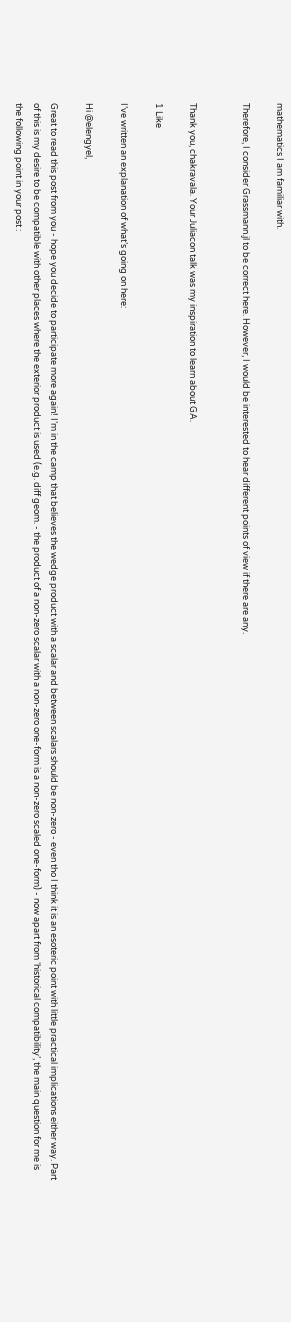mathematics I am familiar with.

Therefore, I consider Grassmann.jl to be correct here. However, I would be interested to hear different points of view if there are any.


Thank you, chakravala. Your Juliacon talk was my inspiration to learn about GA.

1 Like

I’ve written an explanation of what’s going on here:

Hi @elengyel,

Great to read this post from you - hope you decide to participate more again! I’m in the camp that believes the wedge product with a scalar and between scalars should be non-zero - even tho I think it is an esoteric point with little practical implications either way. Part of this is my desire to be compatible with other places where the exterior product is used (e.g. diff geom. - the product of a non-zero scalar with a non-zero one-form is a non-zero scaled one-form) - now apart from ‘historical compatibility’, the main question for me is the following point in your post :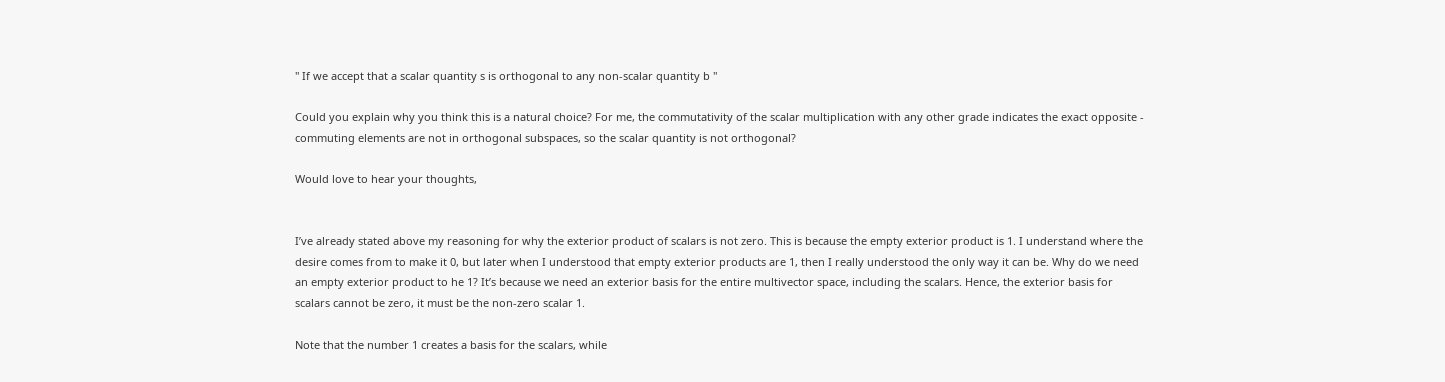" If we accept that a scalar quantity s is orthogonal to any non-scalar quantity b "

Could you explain why you think this is a natural choice? For me, the commutativity of the scalar multiplication with any other grade indicates the exact opposite - commuting elements are not in orthogonal subspaces, so the scalar quantity is not orthogonal?

Would love to hear your thoughts,


I’ve already stated above my reasoning for why the exterior product of scalars is not zero. This is because the empty exterior product is 1. I understand where the desire comes from to make it 0, but later when I understood that empty exterior products are 1, then I really understood the only way it can be. Why do we need an empty exterior product to he 1? It’s because we need an exterior basis for the entire multivector space, including the scalars. Hence, the exterior basis for scalars cannot be zero, it must be the non-zero scalar 1.

Note that the number 1 creates a basis for the scalars, while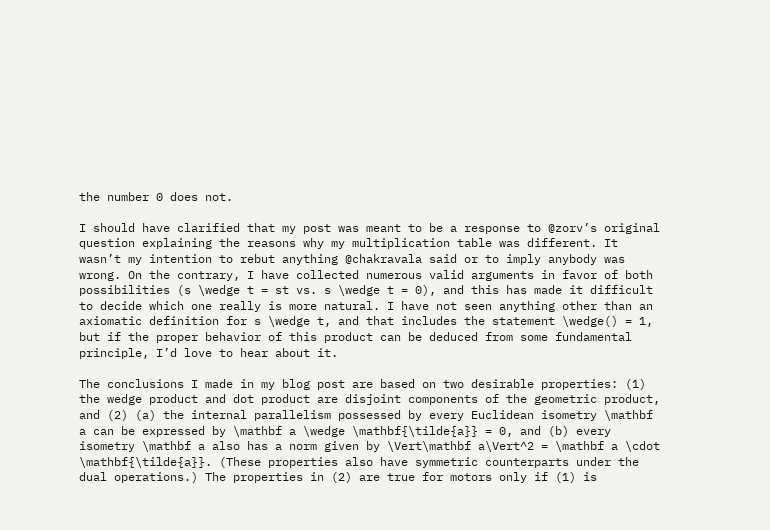the number 0 does not.

I should have clarified that my post was meant to be a response to @zorv’s original question explaining the reasons why my multiplication table was different. It wasn’t my intention to rebut anything @chakravala said or to imply anybody was wrong. On the contrary, I have collected numerous valid arguments in favor of both possibilities (s \wedge t = st vs. s \wedge t = 0), and this has made it difficult to decide which one really is more natural. I have not seen anything other than an axiomatic definition for s \wedge t, and that includes the statement \wedge() = 1, but if the proper behavior of this product can be deduced from some fundamental principle, I’d love to hear about it.

The conclusions I made in my blog post are based on two desirable properties: (1) the wedge product and dot product are disjoint components of the geometric product, and (2) (a) the internal parallelism possessed by every Euclidean isometry \mathbf a can be expressed by \mathbf a \wedge \mathbf{\tilde{a}} = 0, and (b) every isometry \mathbf a also has a norm given by \Vert\mathbf a\Vert^2 = \mathbf a \cdot \mathbf{\tilde{a}}. (These properties also have symmetric counterparts under the dual operations.) The properties in (2) are true for motors only if (1) is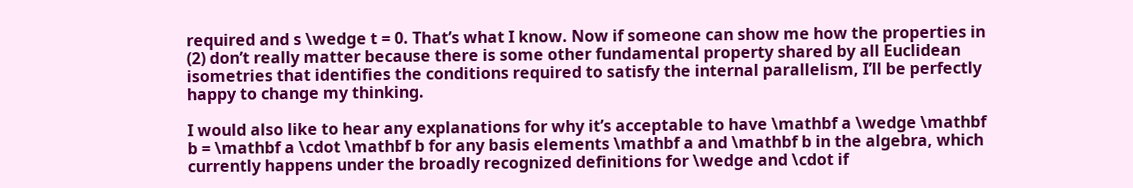required and s \wedge t = 0. That’s what I know. Now if someone can show me how the properties in (2) don’t really matter because there is some other fundamental property shared by all Euclidean isometries that identifies the conditions required to satisfy the internal parallelism, I’ll be perfectly happy to change my thinking.

I would also like to hear any explanations for why it’s acceptable to have \mathbf a \wedge \mathbf b = \mathbf a \cdot \mathbf b for any basis elements \mathbf a and \mathbf b in the algebra, which currently happens under the broadly recognized definitions for \wedge and \cdot if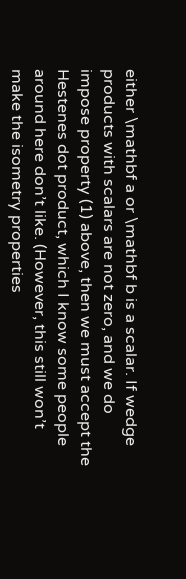either \mathbf a or \mathbf b is a scalar. If wedge products with scalars are not zero, and we do impose property (1) above, then we must accept the Hestenes dot product, which I know some people around here don’t like. (However, this still won’t make the isometry properties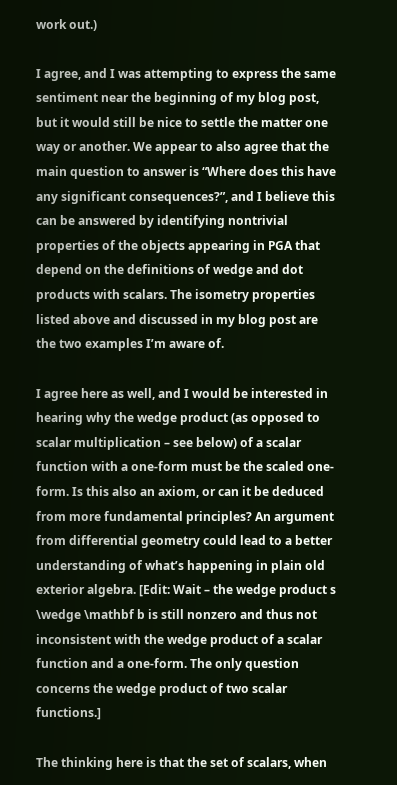work out.)

I agree, and I was attempting to express the same sentiment near the beginning of my blog post, but it would still be nice to settle the matter one way or another. We appear to also agree that the main question to answer is “Where does this have any significant consequences?”, and I believe this can be answered by identifying nontrivial properties of the objects appearing in PGA that depend on the definitions of wedge and dot products with scalars. The isometry properties listed above and discussed in my blog post are the two examples I’m aware of.

I agree here as well, and I would be interested in hearing why the wedge product (as opposed to scalar multiplication – see below) of a scalar function with a one-form must be the scaled one-form. Is this also an axiom, or can it be deduced from more fundamental principles? An argument from differential geometry could lead to a better understanding of what’s happening in plain old exterior algebra. [Edit: Wait – the wedge product s \wedge \mathbf b is still nonzero and thus not inconsistent with the wedge product of a scalar function and a one-form. The only question concerns the wedge product of two scalar functions.]

The thinking here is that the set of scalars, when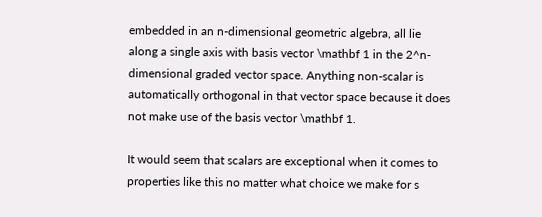embedded in an n-dimensional geometric algebra, all lie along a single axis with basis vector \mathbf 1 in the 2^n-dimensional graded vector space. Anything non-scalar is automatically orthogonal in that vector space because it does not make use of the basis vector \mathbf 1.

It would seem that scalars are exceptional when it comes to properties like this no matter what choice we make for s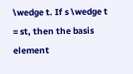\wedge t. If s \wedge t = st, then the basis element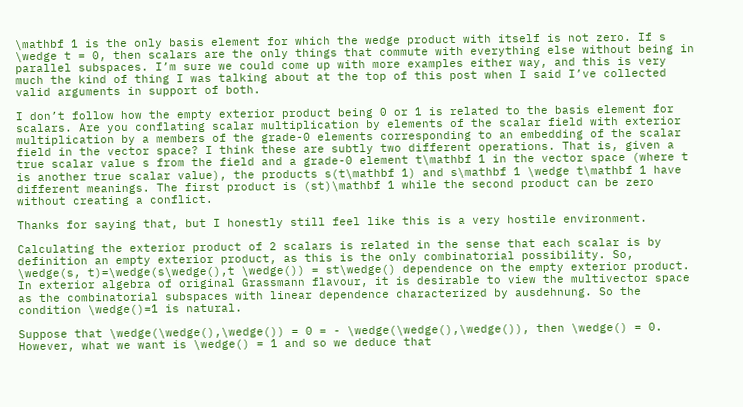\mathbf 1 is the only basis element for which the wedge product with itself is not zero. If s \wedge t = 0, then scalars are the only things that commute with everything else without being in parallel subspaces. I’m sure we could come up with more examples either way, and this is very much the kind of thing I was talking about at the top of this post when I said I’ve collected valid arguments in support of both.

I don’t follow how the empty exterior product being 0 or 1 is related to the basis element for scalars. Are you conflating scalar multiplication by elements of the scalar field with exterior multiplication by a members of the grade-0 elements corresponding to an embedding of the scalar field in the vector space? I think these are subtly two different operations. That is, given a true scalar value s from the field and a grade-0 element t\mathbf 1 in the vector space (where t is another true scalar value), the products s(t\mathbf 1) and s\mathbf 1 \wedge t\mathbf 1 have different meanings. The first product is (st)\mathbf 1 while the second product can be zero without creating a conflict.

Thanks for saying that, but I honestly still feel like this is a very hostile environment.

Calculating the exterior product of 2 scalars is related in the sense that each scalar is by definition an empty exterior product, as this is the only combinatorial possibility. So, \wedge(s, t)=\wedge(s\wedge(),t \wedge()) = st\wedge() dependence on the empty exterior product. In exterior algebra of original Grassmann flavour, it is desirable to view the multivector space as the combinatorial subspaces with linear dependence characterized by ausdehnung. So the condition \wedge()=1 is natural.

Suppose that \wedge(\wedge(),\wedge()) = 0 = - \wedge(\wedge(),\wedge()), then \wedge() = 0. However, what we want is \wedge() = 1 and so we deduce that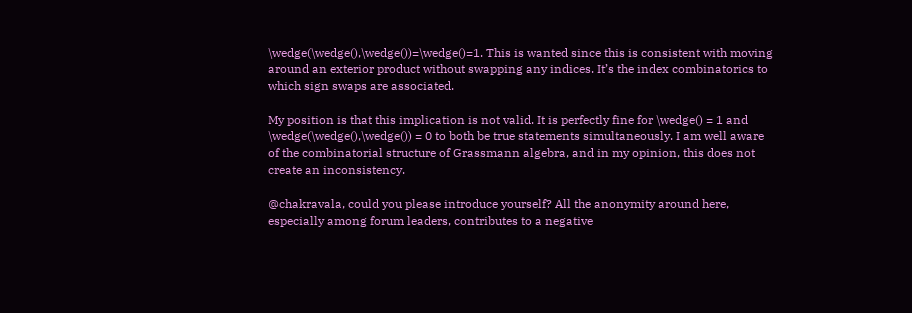\wedge(\wedge(),\wedge())=\wedge()=1. This is wanted since this is consistent with moving around an exterior product without swapping any indices. It’s the index combinatorics to which sign swaps are associated.

My position is that this implication is not valid. It is perfectly fine for \wedge() = 1 and \wedge(\wedge(),\wedge()) = 0 to both be true statements simultaneously. I am well aware of the combinatorial structure of Grassmann algebra, and in my opinion, this does not create an inconsistency.

@chakravala, could you please introduce yourself? All the anonymity around here, especially among forum leaders, contributes to a negative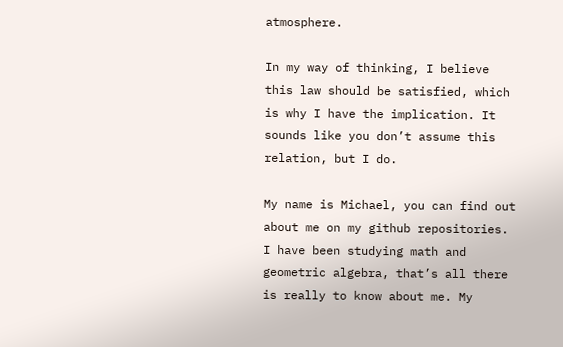atmosphere.

In my way of thinking, I believe this law should be satisfied, which is why I have the implication. It sounds like you don’t assume this relation, but I do.

My name is Michael, you can find out about me on my github repositories. I have been studying math and geometric algebra, that’s all there is really to know about me. My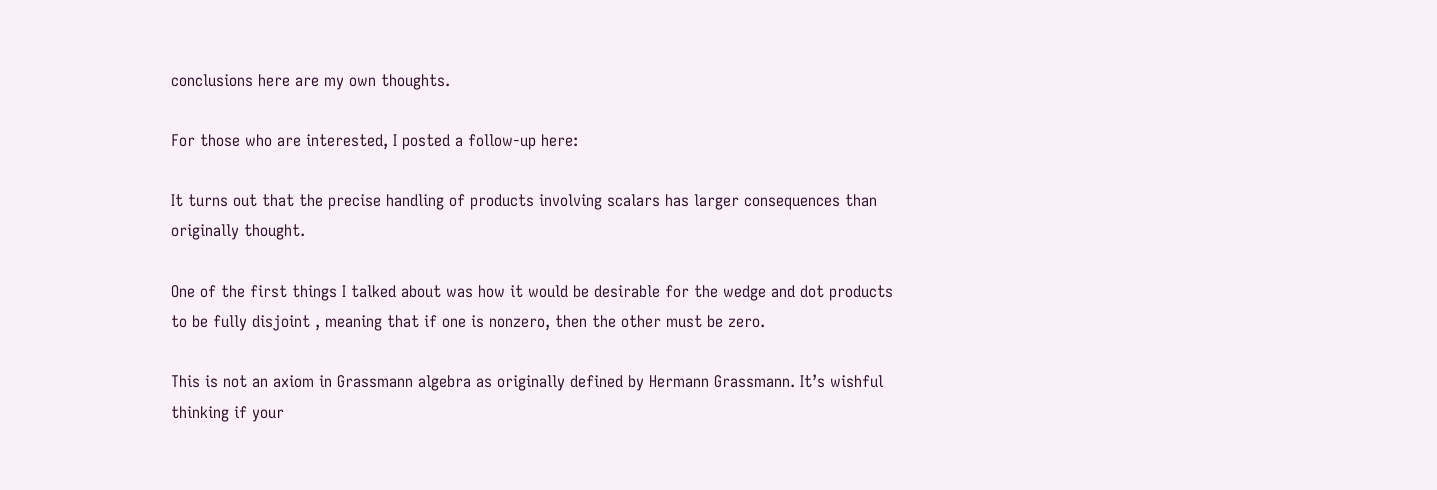conclusions here are my own thoughts.

For those who are interested, I posted a follow-up here:

It turns out that the precise handling of products involving scalars has larger consequences than originally thought.

One of the first things I talked about was how it would be desirable for the wedge and dot products to be fully disjoint , meaning that if one is nonzero, then the other must be zero.

This is not an axiom in Grassmann algebra as originally defined by Hermann Grassmann. It’s wishful thinking if your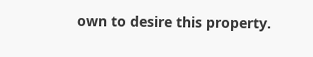own to desire this property.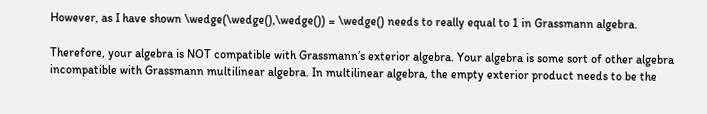However, as I have shown \wedge(\wedge(),\wedge()) = \wedge() needs to really equal to 1 in Grassmann algebra.

Therefore, your algebra is NOT compatible with Grassmann’s exterior algebra. Your algebra is some sort of other algebra incompatible with Grassmann multilinear algebra. In multilinear algebra, the empty exterior product needs to be the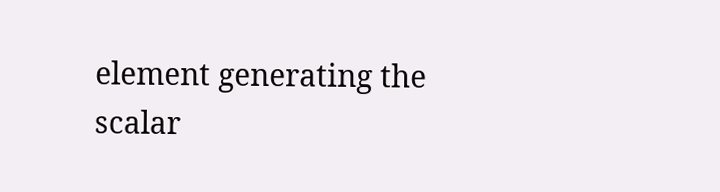element generating the scalar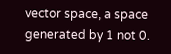vector space, a space generated by 1 not 0.